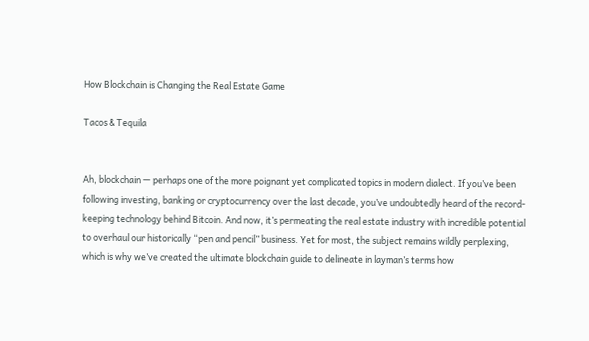How Blockchain is Changing the Real Estate Game

Tacos & Tequila


Ah, blockchain — perhaps one of the more poignant yet complicated topics in modern dialect. If you’ve been following investing, banking or cryptocurrency over the last decade, you’ve undoubtedly heard of the record-keeping technology behind Bitcoin. And now, it’s permeating the real estate industry with incredible potential to overhaul our historically “pen and pencil” business. Yet for most, the subject remains wildly perplexing, which is why we’ve created the ultimate blockchain guide to delineate in layman’s terms how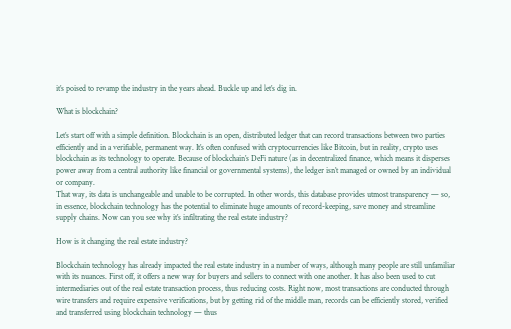it’s poised to revamp the industry in the years ahead. Buckle up and let’s dig in.

What is blockchain?

Let’s start off with a simple definition. Blockchain is an open, distributed ledger that can record transactions between two parties efficiently and in a verifiable, permanent way. It’s often confused with cryptocurrencies like Bitcoin, but in reality, crypto uses blockchain as its technology to operate. Because of blockchain’s DeFi nature (as in decentralized finance, which means it disperses power away from a central authority like financial or governmental systems), the ledger isn’t managed or owned by an individual or company.
That way, its data is unchangeable and unable to be corrupted. In other words, this database provides utmost transparency — so, in essence, blockchain technology has the potential to eliminate huge amounts of record-keeping, save money and streamline supply chains. Now can you see why it’s infiltrating the real estate industry?

How is it changing the real estate industry?

Blockchain technology has already impacted the real estate industry in a number of ways, although many people are still unfamiliar with its nuances. First off, it offers a new way for buyers and sellers to connect with one another. It has also been used to cut intermediaries out of the real estate transaction process, thus reducing costs. Right now, most transactions are conducted through wire transfers and require expensive verifications, but by getting rid of the middle man, records can be efficiently stored, verified and transferred using blockchain technology — thus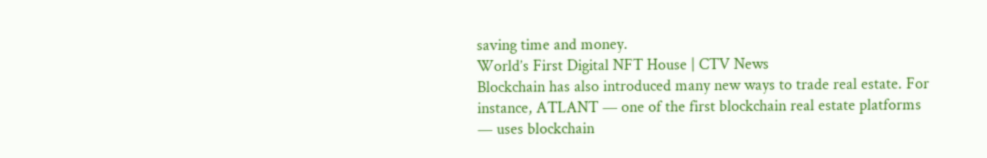saving time and money.
World’s First Digital NFT House | CTV News
Blockchain has also introduced many new ways to trade real estate. For instance, ATLANT — one of the first blockchain real estate platforms — uses blockchain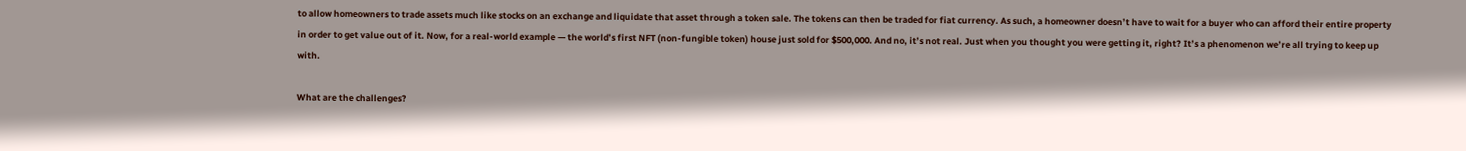to allow homeowners to trade assets much like stocks on an exchange and liquidate that asset through a token sale. The tokens can then be traded for fiat currency. As such, a homeowner doesn’t have to wait for a buyer who can afford their entire property in order to get value out of it. Now, for a real-world example — the world’s first NFT (non-fungible token) house just sold for $500,000. And no, it’s not real. Just when you thought you were getting it, right? It’s a phenomenon we’re all trying to keep up with.

What are the challenges?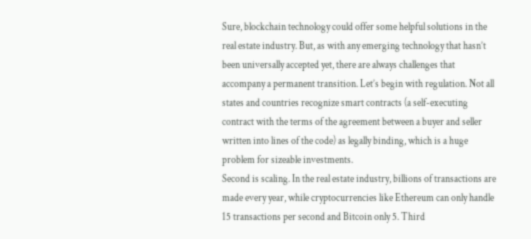Sure, blockchain technology could offer some helpful solutions in the real estate industry. But, as with any emerging technology that hasn’t been universally accepted yet, there are always challenges that accompany a permanent transition. Let’s begin with regulation. Not all states and countries recognize smart contracts (a self-executing contract with the terms of the agreement between a buyer and seller written into lines of the code) as legally binding, which is a huge problem for sizeable investments.
Second is scaling. In the real estate industry, billions of transactions are made every year, while cryptocurrencies like Ethereum can only handle 15 transactions per second and Bitcoin only 5. Third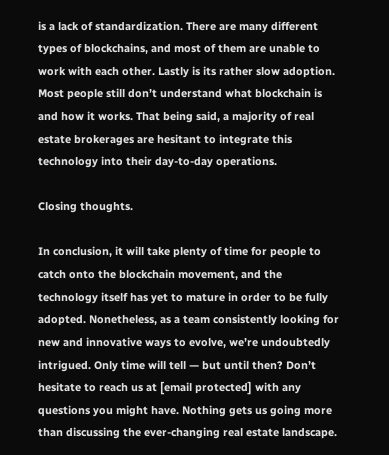is a lack of standardization. There are many different types of blockchains, and most of them are unable to work with each other. Lastly is its rather slow adoption. Most people still don’t understand what blockchain is and how it works. That being said, a majority of real estate brokerages are hesitant to integrate this technology into their day-to-day operations.

Closing thoughts.

In conclusion, it will take plenty of time for people to catch onto the blockchain movement, and the technology itself has yet to mature in order to be fully adopted. Nonetheless, as a team consistently looking for new and innovative ways to evolve, we’re undoubtedly intrigued. Only time will tell — but until then? Don’t hesitate to reach us at [email protected] with any questions you might have. Nothing gets us going more than discussing the ever-changing real estate landscape.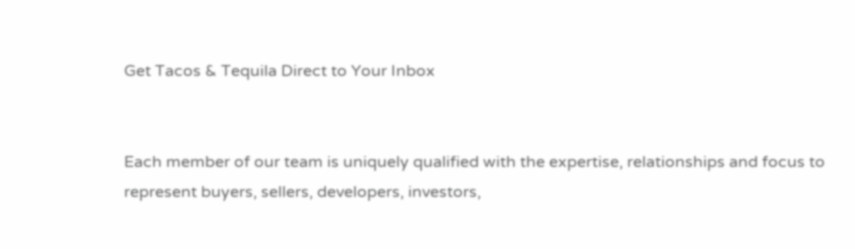Get Tacos & Tequila Direct to Your Inbox


Each member of our team is uniquely qualified with the expertise, relationships and focus to represent buyers, sellers, developers, investors,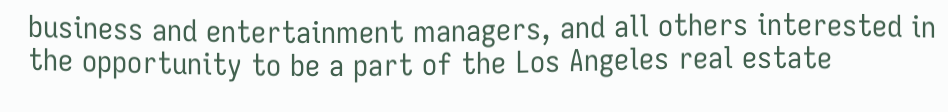business and entertainment managers, and all others interested in the opportunity to be a part of the Los Angeles real estate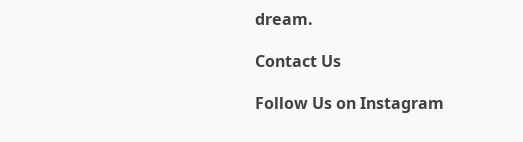dream.

Contact Us

Follow Us on Instagram